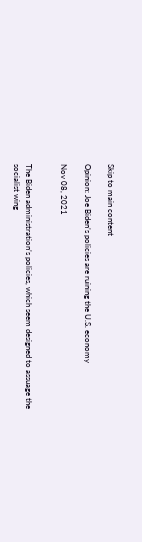Skip to main content

Opinion: Joe Biden’s policies are ruining the U.S. economy

Nov 08, 2021


The Biden administration’s policies, which seem designed to assuage the socialist wing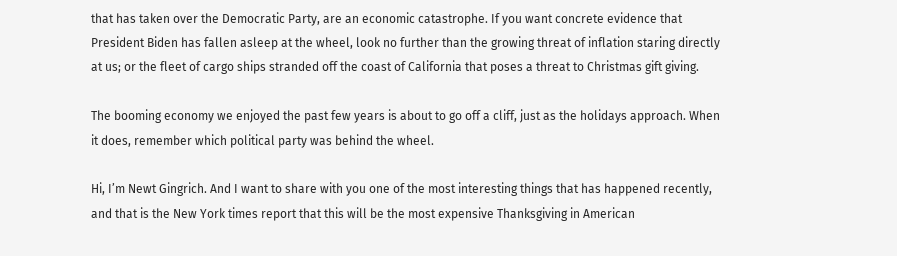that has taken over the Democratic Party, are an economic catastrophe. If you want concrete evidence that President Biden has fallen asleep at the wheel, look no further than the growing threat of inflation staring directly at us; or the fleet of cargo ships stranded off the coast of California that poses a threat to Christmas gift giving.

The booming economy we enjoyed the past few years is about to go off a cliff, just as the holidays approach. When it does, remember which political party was behind the wheel.

Hi, I’m Newt Gingrich. And I want to share with you one of the most interesting things that has happened recently, and that is the New York times report that this will be the most expensive Thanksgiving in American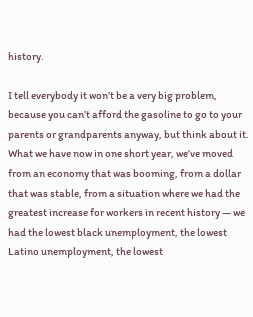history.

I tell everybody it won’t be a very big problem, because you can’t afford the gasoline to go to your parents or grandparents anyway, but think about it. What we have now in one short year, we’ve moved from an economy that was booming, from a dollar that was stable, from a situation where we had the greatest increase for workers in recent history — we had the lowest black unemployment, the lowest Latino unemployment, the lowest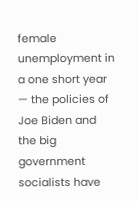female unemployment in a one short year — the policies of Joe Biden and the big government socialists have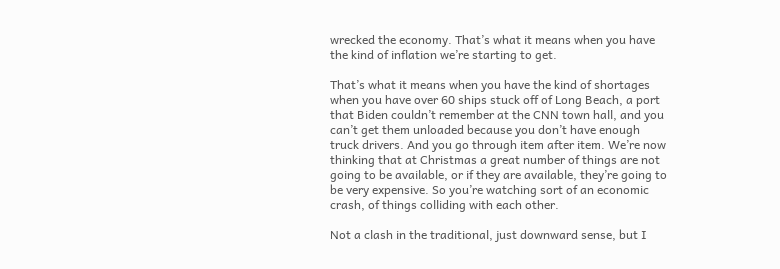wrecked the economy. That’s what it means when you have the kind of inflation we’re starting to get.

That’s what it means when you have the kind of shortages when you have over 60 ships stuck off of Long Beach, a port that Biden couldn’t remember at the CNN town hall, and you can’t get them unloaded because you don’t have enough truck drivers. And you go through item after item. We’re now thinking that at Christmas a great number of things are not going to be available, or if they are available, they’re going to be very expensive. So you’re watching sort of an economic crash, of things colliding with each other.

Not a clash in the traditional, just downward sense, but I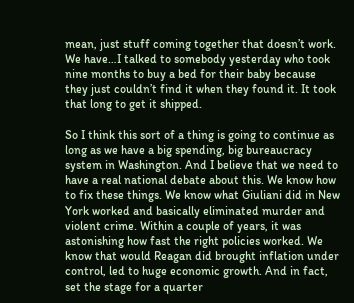mean, just stuff coming together that doesn’t work. We have…I talked to somebody yesterday who took nine months to buy a bed for their baby because they just couldn’t find it when they found it. It took that long to get it shipped.

So I think this sort of a thing is going to continue as long as we have a big spending, big bureaucracy system in Washington. And I believe that we need to have a real national debate about this. We know how to fix these things. We know what Giuliani did in New York worked and basically eliminated murder and violent crime. Within a couple of years, it was astonishing how fast the right policies worked. We know that would Reagan did brought inflation under control, led to huge economic growth. And in fact, set the stage for a quarter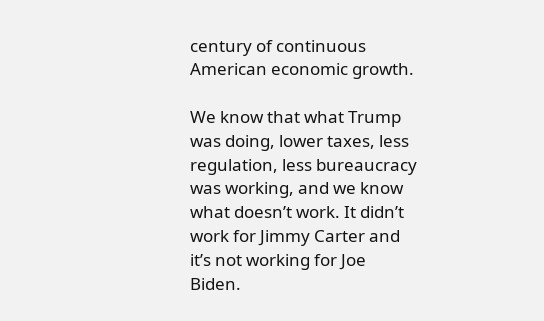century of continuous American economic growth.

We know that what Trump was doing, lower taxes, less regulation, less bureaucracy was working, and we know what doesn’t work. It didn’t work for Jimmy Carter and it’s not working for Joe Biden.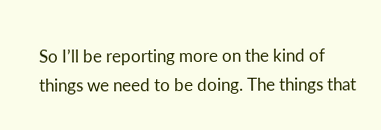So I’ll be reporting more on the kind of things we need to be doing. The things that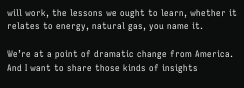will work, the lessons we ought to learn, whether it relates to energy, natural gas, you name it.

We’re at a point of dramatic change from America. And I want to share those kinds of insights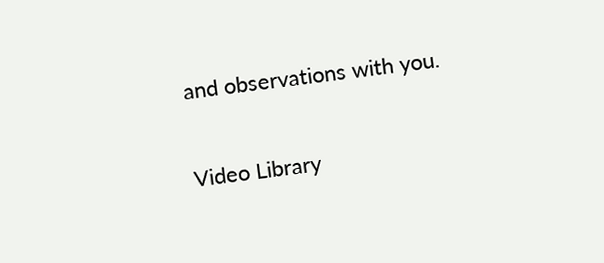and observations with you.

Video Library